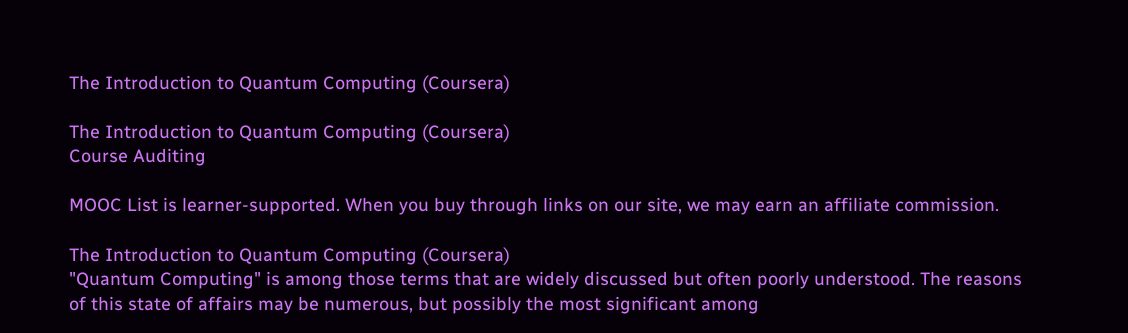The Introduction to Quantum Computing (Coursera)

The Introduction to Quantum Computing (Coursera)
Course Auditing

MOOC List is learner-supported. When you buy through links on our site, we may earn an affiliate commission.

The Introduction to Quantum Computing (Coursera)
"Quantum Computing" is among those terms that are widely discussed but often poorly understood. The reasons of this state of affairs may be numerous, but possibly the most significant among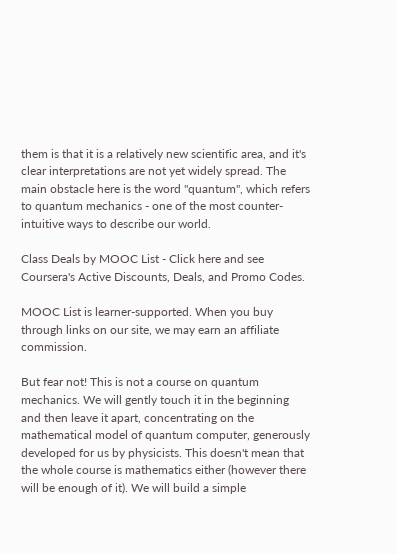them is that it is a relatively new scientific area, and it's clear interpretations are not yet widely spread. The main obstacle here is the word "quantum", which refers to quantum mechanics - one of the most counter-intuitive ways to describe our world.

Class Deals by MOOC List - Click here and see Coursera's Active Discounts, Deals, and Promo Codes.

MOOC List is learner-supported. When you buy through links on our site, we may earn an affiliate commission.

But fear not! This is not a course on quantum mechanics. We will gently touch it in the beginning and then leave it apart, concentrating on the mathematical model of quantum computer, generously developed for us by physicists. This doesn't mean that the whole course is mathematics either (however there will be enough of it). We will build a simple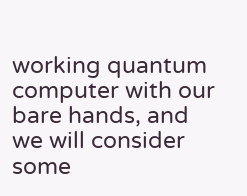working quantum computer with our bare hands, and we will consider some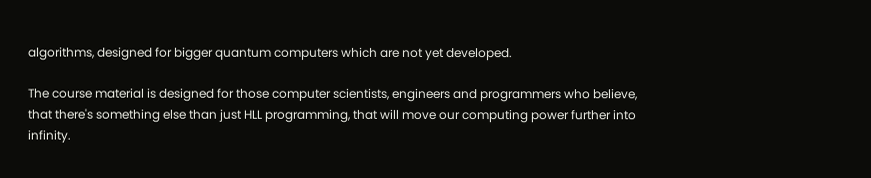algorithms, designed for bigger quantum computers which are not yet developed.

The course material is designed for those computer scientists, engineers and programmers who believe, that there's something else than just HLL programming, that will move our computing power further into infinity.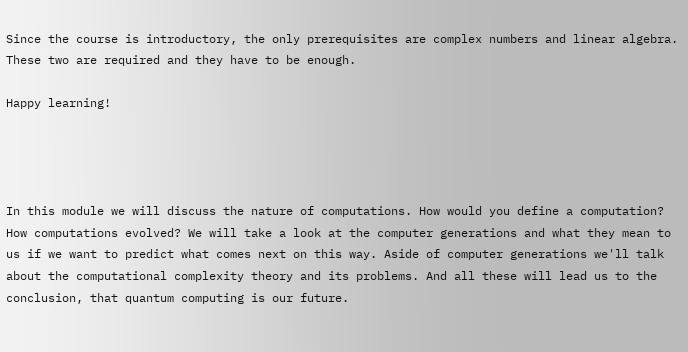Since the course is introductory, the only prerequisites are complex numbers and linear algebra. These two are required and they have to be enough.

Happy learning!




In this module we will discuss the nature of computations. How would you define a computation? How computations evolved? We will take a look at the computer generations and what they mean to us if we want to predict what comes next on this way. Aside of computer generations we'll talk about the computational complexity theory and its problems. And all these will lead us to the conclusion, that quantum computing is our future.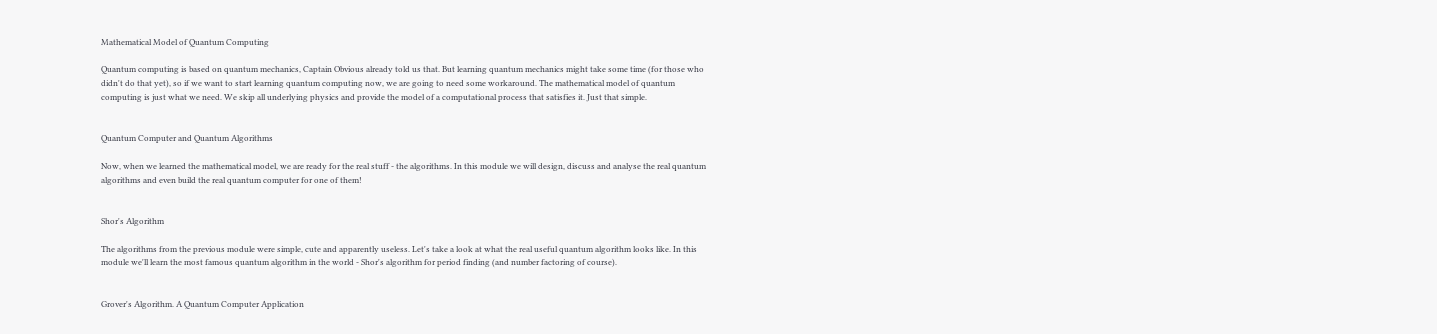Mathematical Model of Quantum Computing

Quantum computing is based on quantum mechanics, Captain Obvious already told us that. But learning quantum mechanics might take some time (for those who didn't do that yet), so if we want to start learning quantum computing now, we are going to need some workaround. The mathematical model of quantum computing is just what we need. We skip all underlying physics and provide the model of a computational process that satisfies it. Just that simple.


Quantum Computer and Quantum Algorithms

Now, when we learned the mathematical model, we are ready for the real stuff - the algorithms. In this module we will design, discuss and analyse the real quantum algorithms and even build the real quantum computer for one of them!


Shor's Algorithm

The algorithms from the previous module were simple, cute and apparently useless. Let's take a look at what the real useful quantum algorithm looks like. In this module we'll learn the most famous quantum algorithm in the world - Shor's algorithm for period finding (and number factoring of course).


Grover's Algorithm. A Quantum Computer Application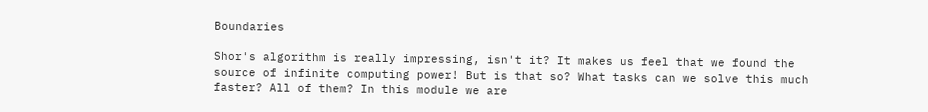Boundaries

Shor's algorithm is really impressing, isn't it? It makes us feel that we found the source of infinite computing power! But is that so? What tasks can we solve this much faster? All of them? In this module we are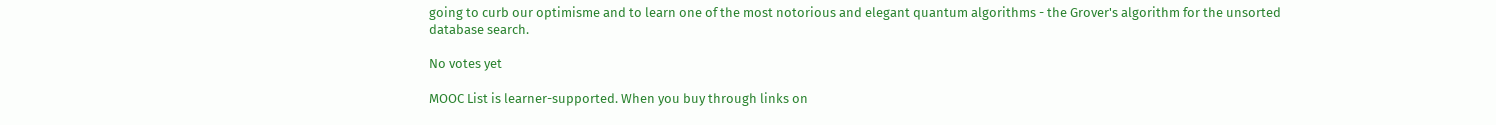going to curb our optimisme and to learn one of the most notorious and elegant quantum algorithms - the Grover's algorithm for the unsorted database search.

No votes yet

MOOC List is learner-supported. When you buy through links on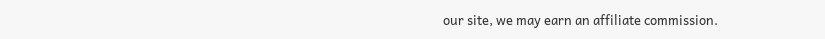our site, we may earn an affiliate commission.